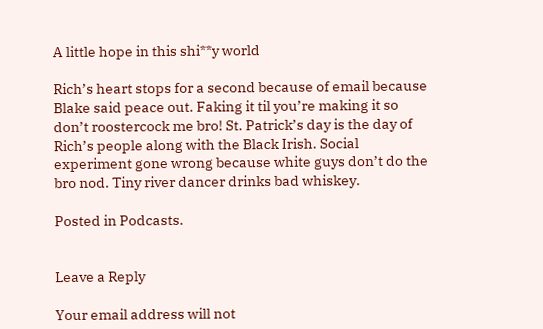A little hope in this shi**y world

Rich’s heart stops for a second because of email because Blake said peace out. Faking it til you’re making it so don’t roostercock me bro! St. Patrick’s day is the day of Rich’s people along with the Black Irish. Social experiment gone wrong because white guys don’t do the bro nod. Tiny river dancer drinks bad whiskey.

Posted in Podcasts.


Leave a Reply

Your email address will not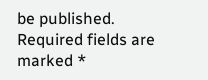be published. Required fields are marked *